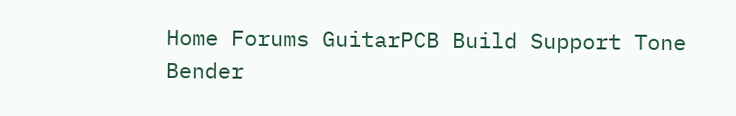Home Forums GuitarPCB Build Support Tone Bender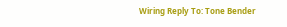Wiring Reply To: Tone Bender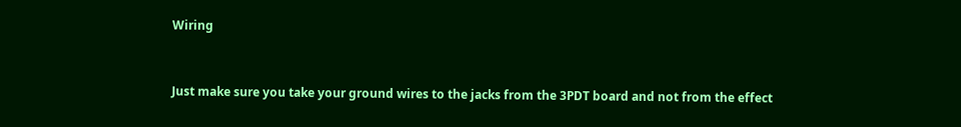Wiring


Just make sure you take your ground wires to the jacks from the 3PDT board and not from the effect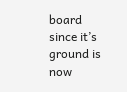board since it’s ground is now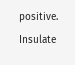positive.  Insulate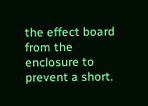the effect board from the enclosure to prevent a short.